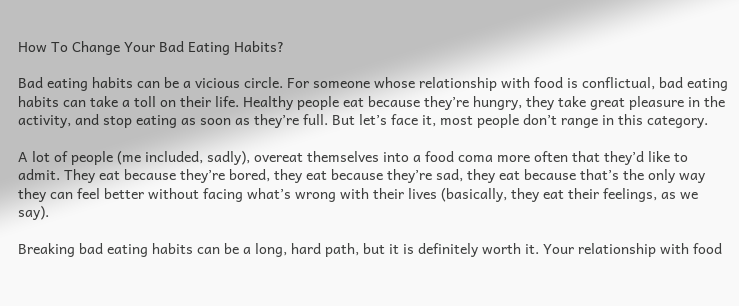How To Change Your Bad Eating Habits?

Bad eating habits can be a vicious circle. For someone whose relationship with food is conflictual, bad eating habits can take a toll on their life. Healthy people eat because they’re hungry, they take great pleasure in the activity, and stop eating as soon as they’re full. But let’s face it, most people don’t range in this category.

A lot of people (me included, sadly), overeat themselves into a food coma more often that they’d like to admit. They eat because they’re bored, they eat because they’re sad, they eat because that’s the only way they can feel better without facing what’s wrong with their lives (basically, they eat their feelings, as we say).

Breaking bad eating habits can be a long, hard path, but it is definitely worth it. Your relationship with food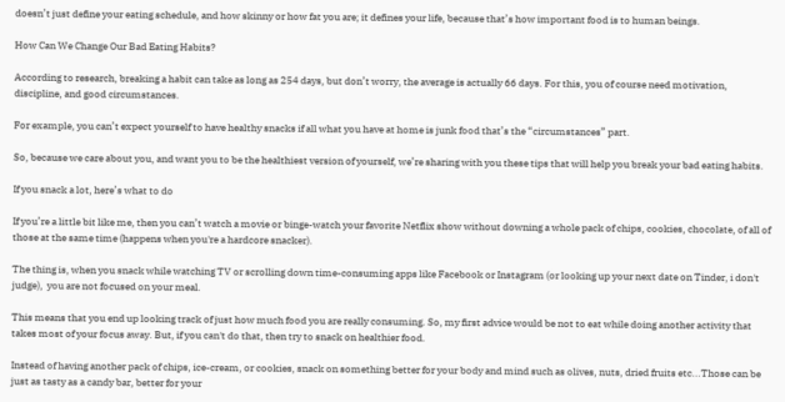doesn’t just define your eating schedule, and how skinny or how fat you are; it defines your life, because that’s how important food is to human beings.

How Can We Change Our Bad Eating Habits?

According to research, breaking a habit can take as long as 254 days, but don’t worry, the average is actually 66 days. For this, you of course need motivation, discipline, and good circumstances.

For example, you can’t expect yourself to have healthy snacks if all what you have at home is junk food that’s the “circumstances” part.

So, because we care about you, and want you to be the healthiest version of yourself, we’re sharing with you these tips that will help you break your bad eating habits.

If you snack a lot, here’s what to do

If you’re a little bit like me, then you can’t watch a movie or binge-watch your favorite Netflix show without downing a whole pack of chips, cookies, chocolate, of all of those at the same time (happens when you're a hardcore snacker).

The thing is, when you snack while watching TV or scrolling down time-consuming apps like Facebook or Instagram (or looking up your next date on Tinder, i don't judge),  you are not focused on your meal.

This means that you end up looking track of just how much food you are really consuming. So, my first advice would be not to eat while doing another activity that takes most of your focus away. But, if you can't do that, then try to snack on healthier food.

Instead of having another pack of chips, ice-cream, or cookies, snack on something better for your body and mind such as olives, nuts, dried fruits etc...Those can be just as tasty as a candy bar, better for your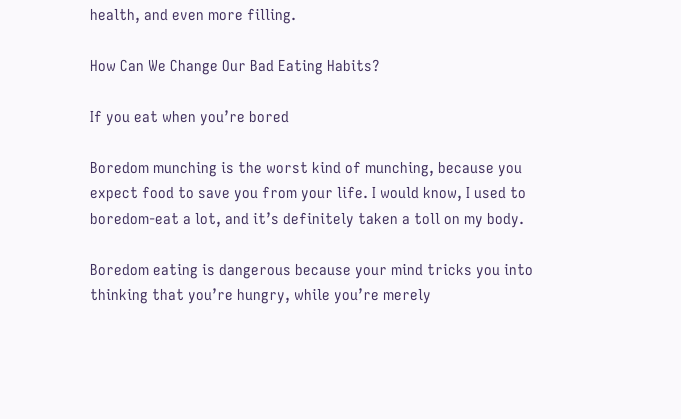health, and even more filling.

How Can We Change Our Bad Eating Habits?

If you eat when you’re bored

Boredom munching is the worst kind of munching, because you expect food to save you from your life. I would know, I used to boredom-eat a lot, and it’s definitely taken a toll on my body.

Boredom eating is dangerous because your mind tricks you into thinking that you’re hungry, while you’re merely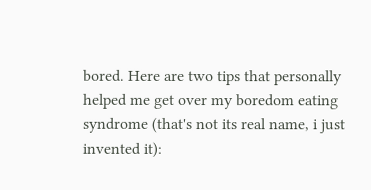bored. Here are two tips that personally helped me get over my boredom eating syndrome (that's not its real name, i just invented it):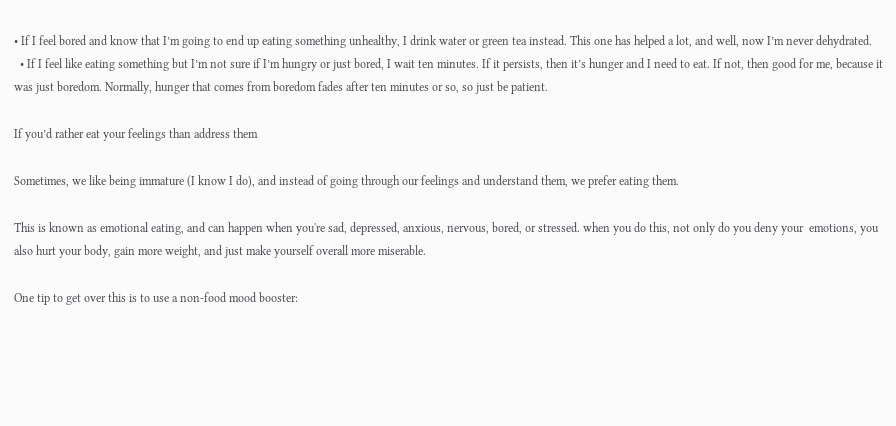• If I feel bored and know that I’m going to end up eating something unhealthy, I drink water or green tea instead. This one has helped a lot, and well, now I’m never dehydrated.
  • If I feel like eating something but I’m not sure if I’m hungry or just bored, I wait ten minutes. If it persists, then it’s hunger and I need to eat. If not, then good for me, because it was just boredom. Normally, hunger that comes from boredom fades after ten minutes or so, so just be patient.

If you’d rather eat your feelings than address them

Sometimes, we like being immature (I know I do), and instead of going through our feelings and understand them, we prefer eating them.

This is known as emotional eating, and can happen when you're sad, depressed, anxious, nervous, bored, or stressed. when you do this, not only do you deny your  emotions, you also hurt your body, gain more weight, and just make yourself overall more miserable.

One tip to get over this is to use a non-food mood booster: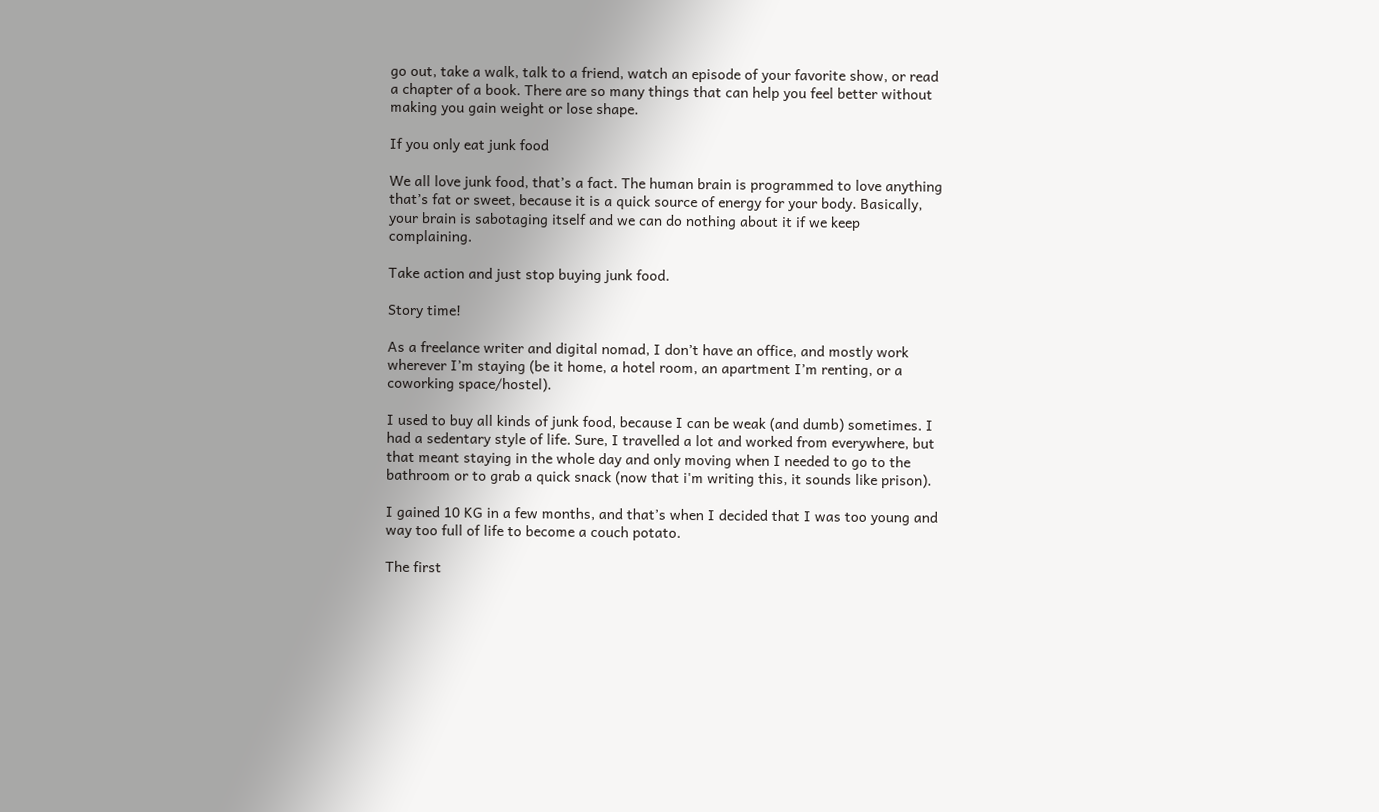go out, take a walk, talk to a friend, watch an episode of your favorite show, or read a chapter of a book. There are so many things that can help you feel better without making you gain weight or lose shape.

If you only eat junk food

We all love junk food, that’s a fact. The human brain is programmed to love anything that’s fat or sweet, because it is a quick source of energy for your body. Basically, your brain is sabotaging itself and we can do nothing about it if we keep complaining.

Take action and just stop buying junk food.

Story time!

As a freelance writer and digital nomad, I don’t have an office, and mostly work wherever I’m staying (be it home, a hotel room, an apartment I’m renting, or a coworking space/hostel).

I used to buy all kinds of junk food, because I can be weak (and dumb) sometimes. I had a sedentary style of life. Sure, I travelled a lot and worked from everywhere, but that meant staying in the whole day and only moving when I needed to go to the bathroom or to grab a quick snack (now that i'm writing this, it sounds like prison).

I gained 10 KG in a few months, and that’s when I decided that I was too young and way too full of life to become a couch potato.

The first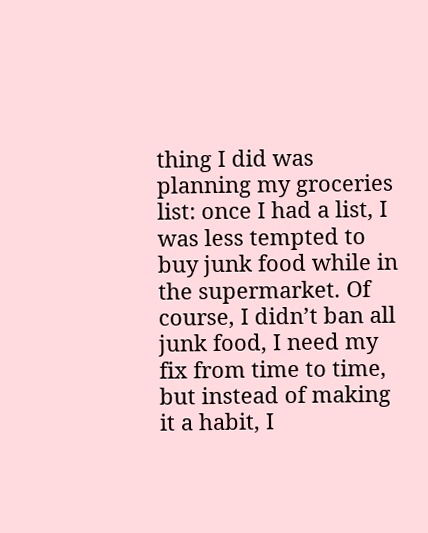thing I did was planning my groceries list: once I had a list, I was less tempted to buy junk food while in the supermarket. Of course, I didn’t ban all junk food, I need my fix from time to time, but instead of making it a habit, I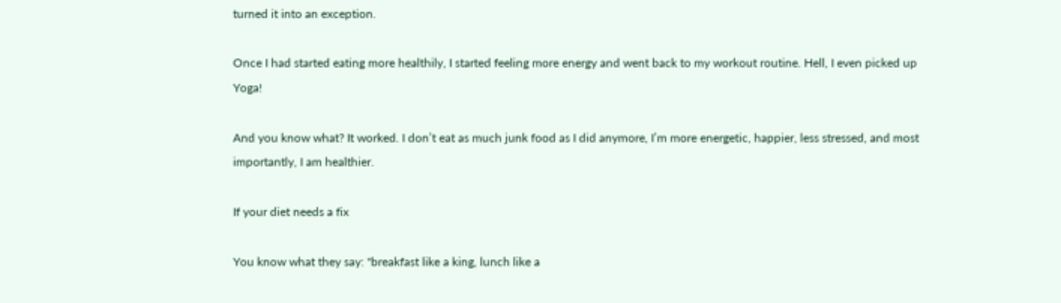turned it into an exception.

Once I had started eating more healthily, I started feeling more energy and went back to my workout routine. Hell, I even picked up Yoga!

And you know what? It worked. I don’t eat as much junk food as I did anymore, I’m more energetic, happier, less stressed, and most importantly, I am healthier.

If your diet needs a fix

You know what they say: ''breakfast like a king, lunch like a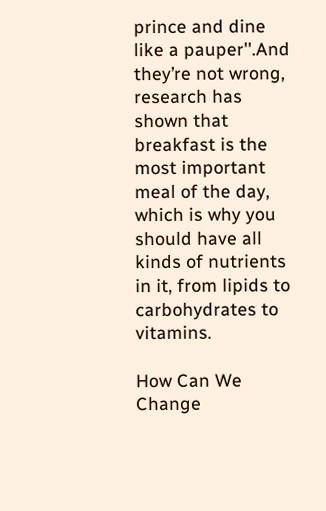prince and dine like a pauper''.And they’re not wrong, research has shown that breakfast is the most important meal of the day, which is why you should have all kinds of nutrients in it, from lipids to carbohydrates to vitamins.

How Can We Change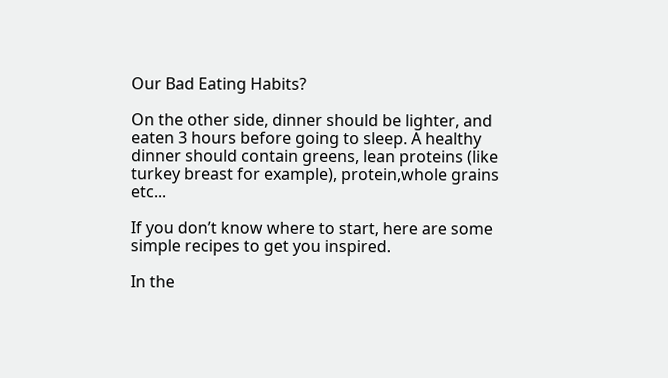Our Bad Eating Habits?

On the other side, dinner should be lighter, and eaten 3 hours before going to sleep. A healthy dinner should contain greens, lean proteins (like turkey breast for example), protein,whole grains etc...

If you don’t know where to start, here are some simple recipes to get you inspired.

In the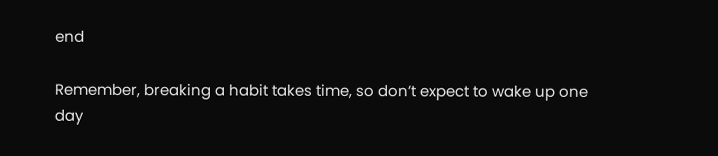end

Remember, breaking a habit takes time, so don’t expect to wake up one day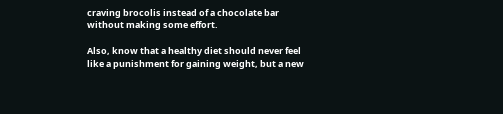craving brocolis instead of a chocolate bar without making some effort.

Also, know that a healthy diet should never feel like a punishment for gaining weight, but a new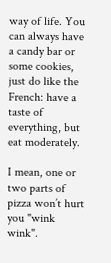way of life. You can always have a candy bar or some cookies, just do like the French: have a taste of everything, but eat moderately.

I mean, one or two parts of pizza won’t hurt you "wink wink".